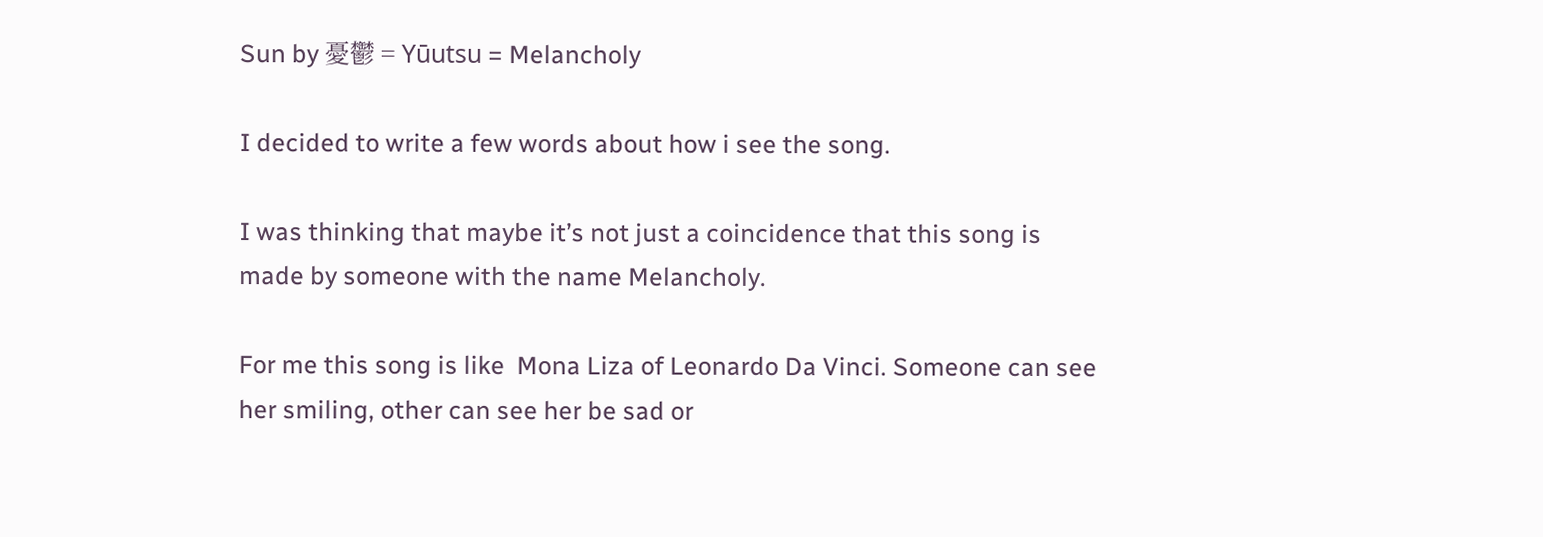Sun by 憂鬱 = Yūutsu = Melancholy

I decided to write a few words about how i see the song.

I was thinking that maybe it’s not just a coincidence that this song is made by someone with the name Melancholy.

For me this song is like  Mona Liza of Leonardo Da Vinci. Someone can see her smiling, other can see her be sad or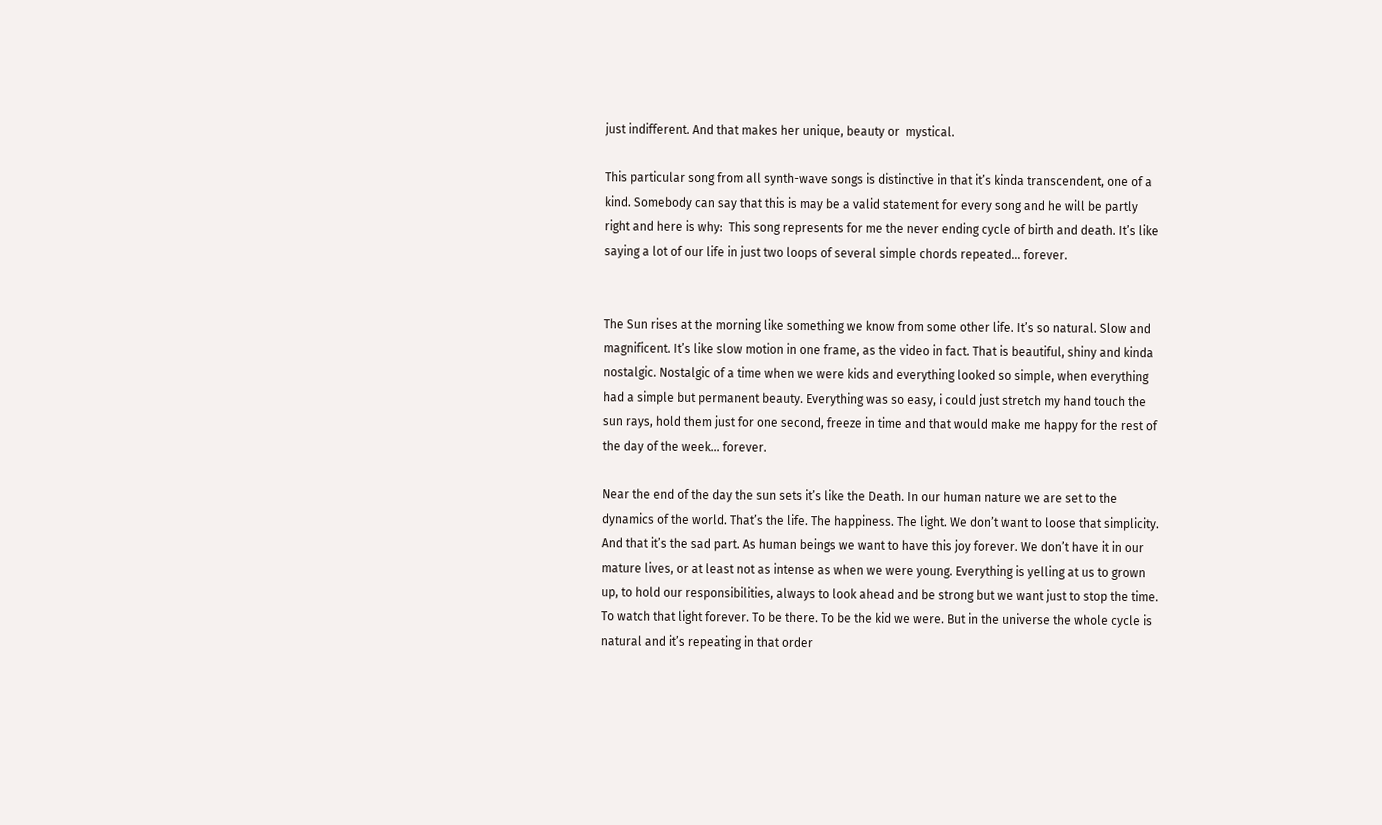just indifferent. And that makes her unique, beauty or  mystical.

This particular song from all synth-wave songs is distinctive in that it’s kinda transcendent, one of a kind. Somebody can say that this is may be a valid statement for every song and he will be partly right and here is why:  This song represents for me the never ending cycle of birth and death. It’s like saying a lot of our life in just two loops of several simple chords repeated… forever.


The Sun rises at the morning like something we know from some other life. It’s so natural. Slow and magnificent. It’s like slow motion in one frame, as the video in fact. That is beautiful, shiny and kinda nostalgic. Nostalgic of a time when we were kids and everything looked so simple, when everything had a simple but permanent beauty. Everything was so easy, i could just stretch my hand touch the sun rays, hold them just for one second, freeze in time and that would make me happy for the rest of the day of the week… forever.

Near the end of the day the sun sets it’s like the Death. In our human nature we are set to the dynamics of the world. That’s the life. The happiness. The light. We don’t want to loose that simplicity. And that it’s the sad part. As human beings we want to have this joy forever. We don’t have it in our mature lives, or at least not as intense as when we were young. Everything is yelling at us to grown up, to hold our responsibilities, always to look ahead and be strong but we want just to stop the time. To watch that light forever. To be there. To be the kid we were. But in the universe the whole cycle is natural and it’s repeating in that order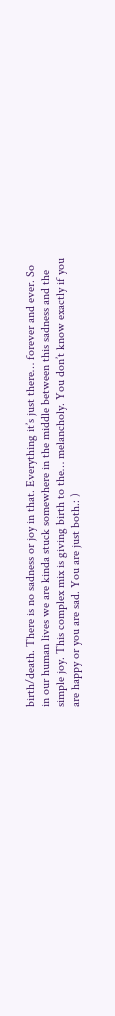birth/death. There is no sadness or joy in that. Everything it’s just there… forever and ever. So in our human lives we are kinda stuck somewhere in the middle between this sadness and the simple joy. This complex mix is giving birth to the… melancholy. You don’t know exactly if you are happy or you are sad. You are just both.: )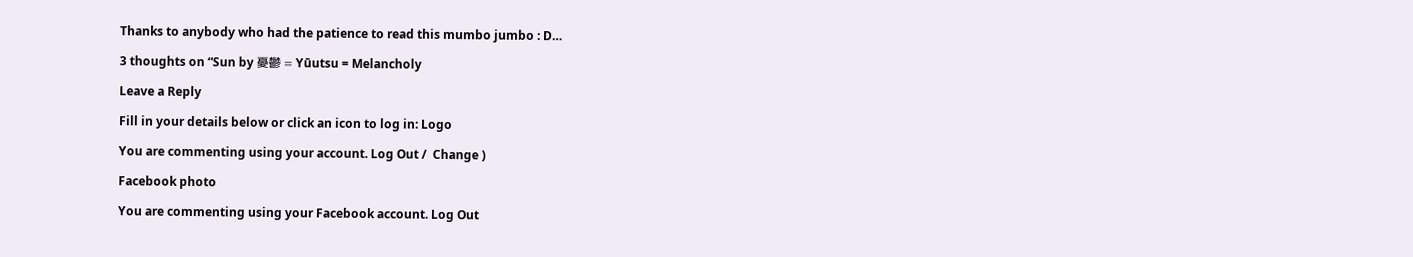Thanks to anybody who had the patience to read this mumbo jumbo : D…

3 thoughts on “Sun by 憂鬱 = Yūutsu = Melancholy

Leave a Reply

Fill in your details below or click an icon to log in: Logo

You are commenting using your account. Log Out /  Change )

Facebook photo

You are commenting using your Facebook account. Log Out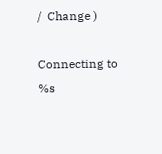/  Change )

Connecting to %s